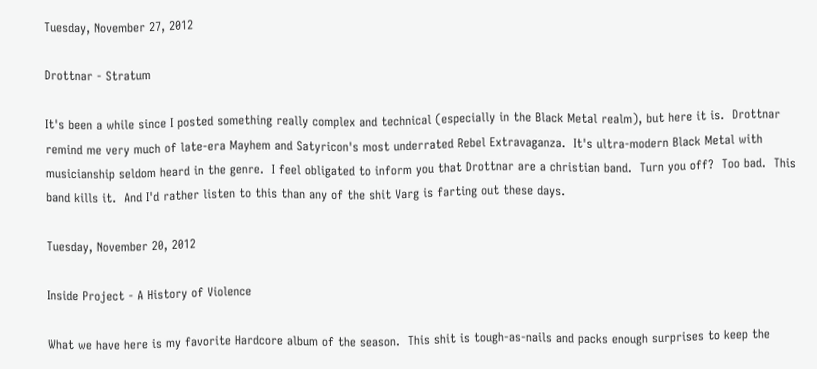Tuesday, November 27, 2012

Drottnar - Stratum

It's been a while since I posted something really complex and technical (especially in the Black Metal realm), but here it is.  Drottnar remind me very much of late-era Mayhem and Satyricon's most underrated Rebel Extravaganza.  It's ultra-modern Black Metal with musicianship seldom heard in the genre.  I feel obligated to inform you that Drottnar are a christian band.  Turn you off?  Too bad.  This band kills it.  And I'd rather listen to this than any of the shit Varg is farting out these days.

Tuesday, November 20, 2012

Inside Project - A History of Violence

What we have here is my favorite Hardcore album of the season.  This shit is tough-as-nails and packs enough surprises to keep the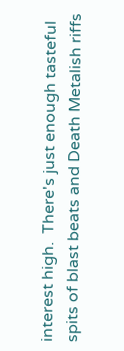interest high.  There's just enough tasteful spits of blast beats and Death Metalish riffs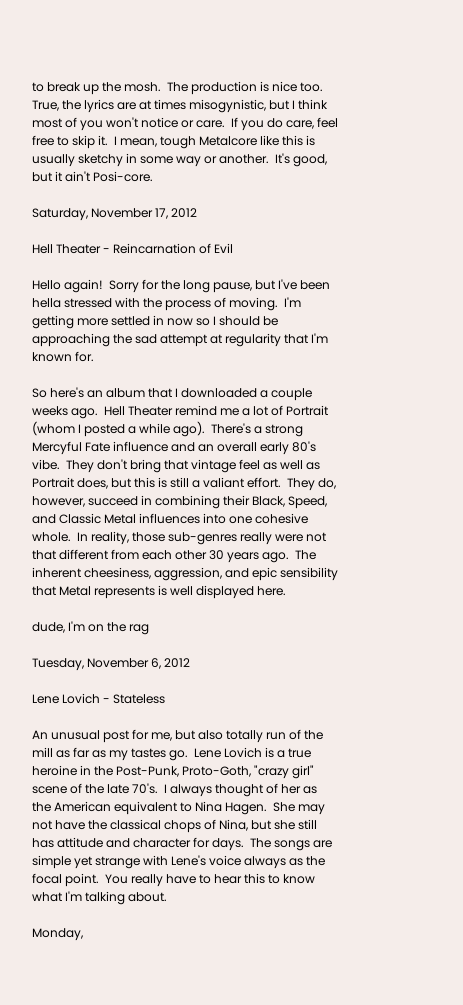to break up the mosh.  The production is nice too.  True, the lyrics are at times misogynistic, but I think most of you won't notice or care.  If you do care, feel free to skip it.  I mean, tough Metalcore like this is usually sketchy in some way or another.  It's good, but it ain't Posi-core.

Saturday, November 17, 2012

Hell Theater - Reincarnation of Evil

Hello again!  Sorry for the long pause, but I've been hella stressed with the process of moving.  I'm getting more settled in now so I should be approaching the sad attempt at regularity that I'm known for.

So here's an album that I downloaded a couple weeks ago.  Hell Theater remind me a lot of Portrait (whom I posted a while ago).  There's a strong Mercyful Fate influence and an overall early 80's vibe.  They don't bring that vintage feel as well as Portrait does, but this is still a valiant effort.  They do, however, succeed in combining their Black, Speed, and Classic Metal influences into one cohesive whole.  In reality, those sub-genres really were not that different from each other 30 years ago.  The inherent cheesiness, aggression, and epic sensibility that Metal represents is well displayed here.

dude, I'm on the rag

Tuesday, November 6, 2012

Lene Lovich - Stateless

An unusual post for me, but also totally run of the mill as far as my tastes go.  Lene Lovich is a true heroine in the Post-Punk, Proto-Goth, "crazy girl" scene of the late 70's.  I always thought of her as the American equivalent to Nina Hagen.  She may not have the classical chops of Nina, but she still has attitude and character for days.  The songs are simple yet strange with Lene's voice always as the focal point.  You really have to hear this to know what I'm talking about.

Monday,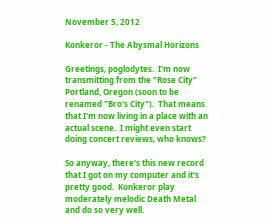November 5, 2012

Konkeror - The Abysmal Horizons

Greetings, poglodytes.  I'm now transmitting from the "Rose City" Portland, Oregon (soon to be renamed "Bro's City").  That means that I'm now living in a place with an actual scene.  I might even start doing concert reviews, who knows?

So anyway, there's this new record that I got on my computer and it's pretty good.  Konkeror play moderately melodic Death Metal and do so very well.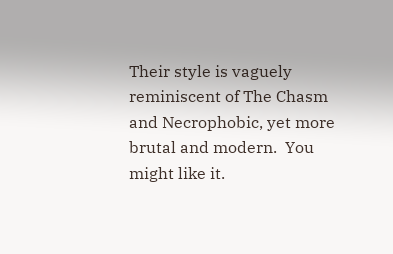Their style is vaguely reminiscent of The Chasm and Necrophobic, yet more brutal and modern.  You might like it.